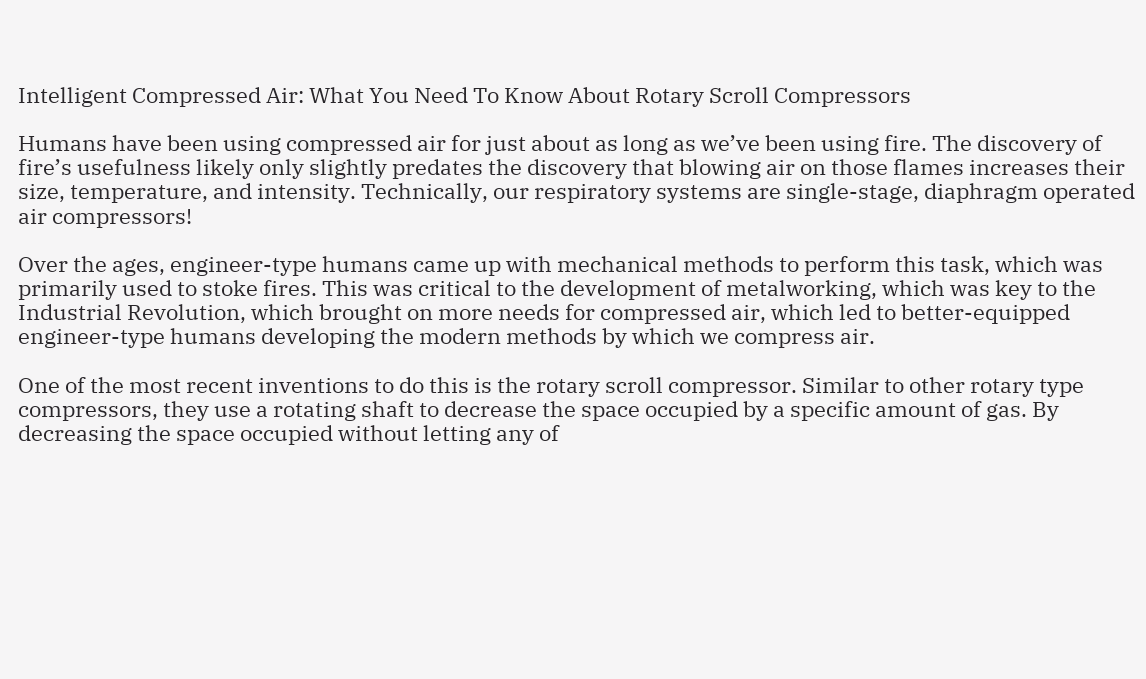Intelligent Compressed Air: What You Need To Know About Rotary Scroll Compressors

Humans have been using compressed air for just about as long as we’ve been using fire. The discovery of fire’s usefulness likely only slightly predates the discovery that blowing air on those flames increases their size, temperature, and intensity. Technically, our respiratory systems are single-stage, diaphragm operated air compressors!

Over the ages, engineer-type humans came up with mechanical methods to perform this task, which was primarily used to stoke fires. This was critical to the development of metalworking, which was key to the Industrial Revolution, which brought on more needs for compressed air, which led to better-equipped engineer-type humans developing the modern methods by which we compress air.

One of the most recent inventions to do this is the rotary scroll compressor. Similar to other rotary type compressors, they use a rotating shaft to decrease the space occupied by a specific amount of gas. By decreasing the space occupied without letting any of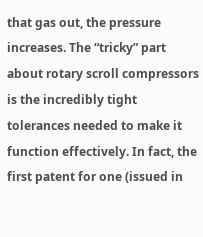that gas out, the pressure increases. The “tricky” part about rotary scroll compressors is the incredibly tight tolerances needed to make it function effectively. In fact, the first patent for one (issued in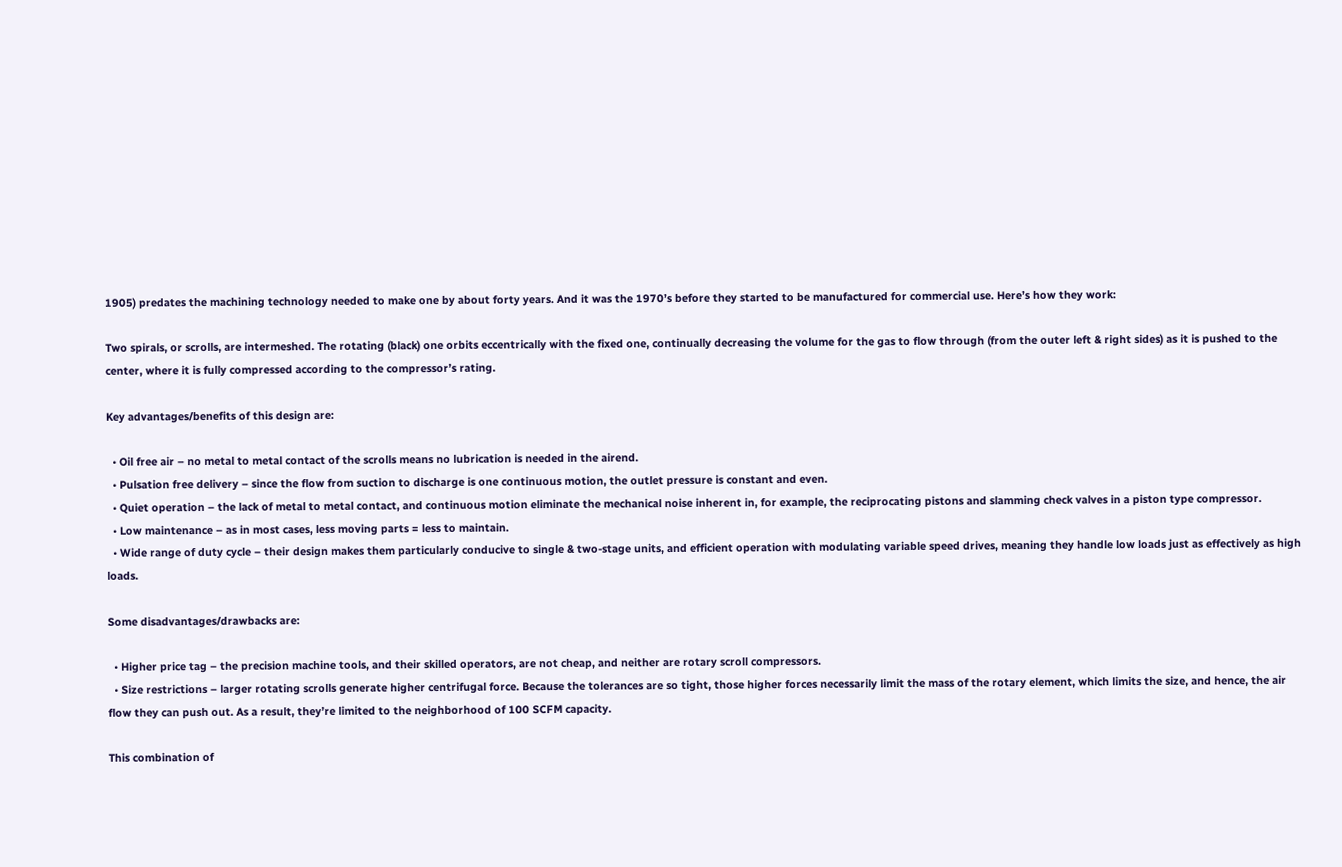1905) predates the machining technology needed to make one by about forty years. And it was the 1970’s before they started to be manufactured for commercial use. Here’s how they work:

Two spirals, or scrolls, are intermeshed. The rotating (black) one orbits eccentrically with the fixed one, continually decreasing the volume for the gas to flow through (from the outer left & right sides) as it is pushed to the center, where it is fully compressed according to the compressor’s rating.

Key advantages/benefits of this design are:

  • Oil free air – no metal to metal contact of the scrolls means no lubrication is needed in the airend.
  • Pulsation free delivery – since the flow from suction to discharge is one continuous motion, the outlet pressure is constant and even.
  • Quiet operation – the lack of metal to metal contact, and continuous motion eliminate the mechanical noise inherent in, for example, the reciprocating pistons and slamming check valves in a piston type compressor.
  • Low maintenance – as in most cases, less moving parts = less to maintain.
  • Wide range of duty cycle – their design makes them particularly conducive to single & two-stage units, and efficient operation with modulating variable speed drives, meaning they handle low loads just as effectively as high loads.

Some disadvantages/drawbacks are:

  • Higher price tag – the precision machine tools, and their skilled operators, are not cheap, and neither are rotary scroll compressors.
  • Size restrictions – larger rotating scrolls generate higher centrifugal force. Because the tolerances are so tight, those higher forces necessarily limit the mass of the rotary element, which limits the size, and hence, the air flow they can push out. As a result, they’re limited to the neighborhood of 100 SCFM capacity.

This combination of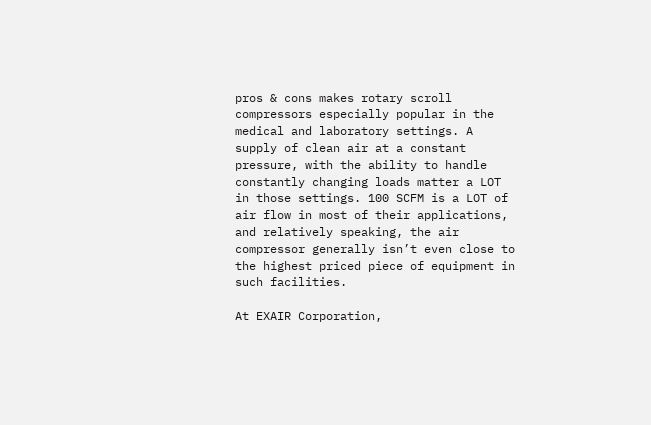pros & cons makes rotary scroll compressors especially popular in the medical and laboratory settings. A supply of clean air at a constant pressure, with the ability to handle constantly changing loads matter a LOT in those settings. 100 SCFM is a LOT of air flow in most of their applications, and relatively speaking, the air compressor generally isn’t even close to the highest priced piece of equipment in such facilities.

At EXAIR Corporation,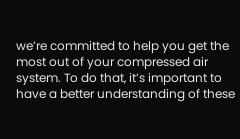we’re committed to help you get the most out of your compressed air system. To do that, it’s important to have a better understanding of these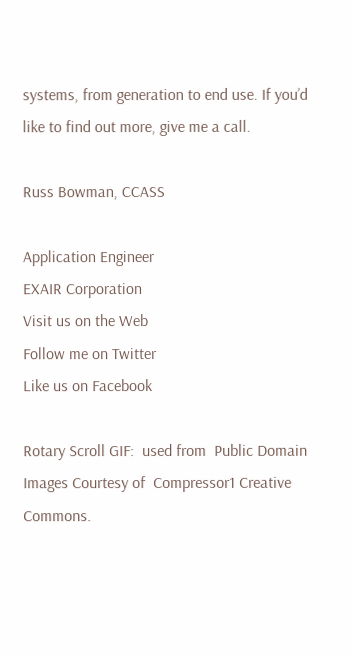systems, from generation to end use. If you’d like to find out more, give me a call.

Russ Bowman, CCASS

Application Engineer
EXAIR Corporation
Visit us on the Web
Follow me on Twitter
Like us on Facebook

Rotary Scroll GIF:  used from  Public Domain
Images Courtesy of  Compressor1 Creative Commons.